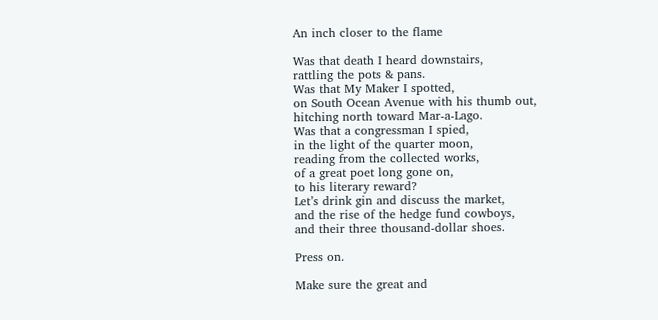An inch closer to the flame

Was that death I heard downstairs,
rattling the pots & pans.
Was that My Maker I spotted,
on South Ocean Avenue with his thumb out,
hitching north toward Mar-a-Lago.
Was that a congressman I spied,
in the light of the quarter moon,
reading from the collected works,
of a great poet long gone on,
to his literary reward?
Let’s drink gin and discuss the market,
and the rise of the hedge fund cowboys,
and their three thousand-dollar shoes.

Press on.

Make sure the great and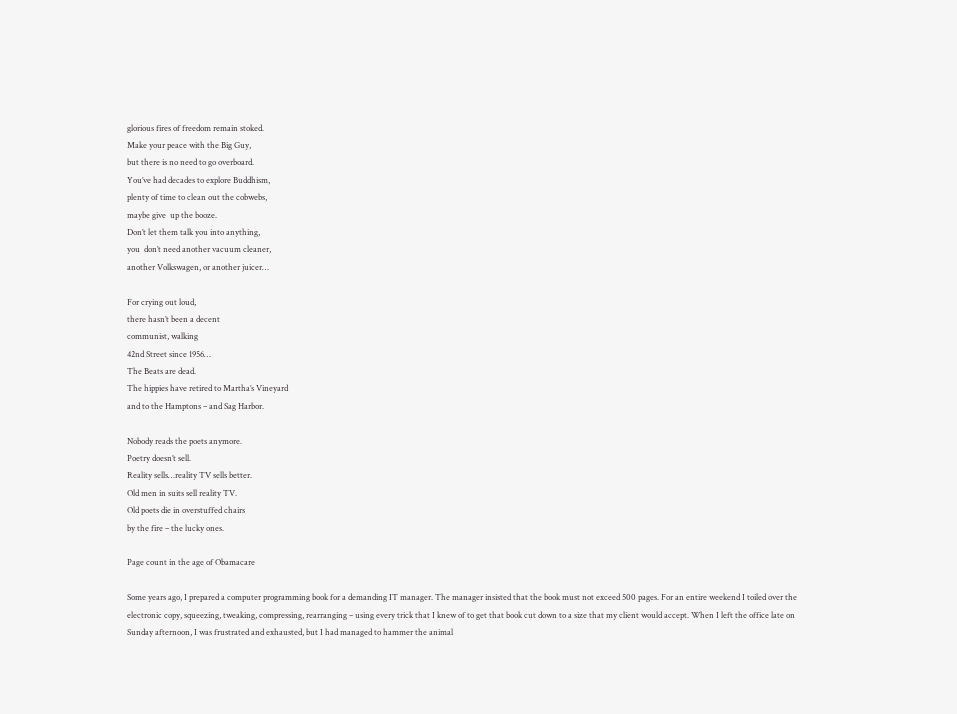glorious fires of freedom remain stoked.
Make your peace with the Big Guy,
but there is no need to go overboard.
You’ve had decades to explore Buddhism,
plenty of time to clean out the cobwebs,
maybe give  up the booze.
Don’t let them talk you into anything,
you  don’t need another vacuum cleaner,
another Volkswagen, or another juicer…

For crying out loud,
there hasn’t been a decent
communist, walking
42nd Street since 1956…
The Beats are dead.
The hippies have retired to Martha’s Vineyard
and to the Hamptons – and Sag Harbor.

Nobody reads the poets anymore.
Poetry doesn’t sell.
Reality sells…reality TV sells better.
Old men in suits sell reality TV.
Old poets die in overstuffed chairs
by the fire – the lucky ones.

Page count in the age of Obamacare

Some years ago, I prepared a computer programming book for a demanding IT manager. The manager insisted that the book must not exceed 500 pages. For an entire weekend I toiled over the electronic copy, squeezing, tweaking, compressing, rearranging – using every trick that I knew of to get that book cut down to a size that my client would accept. When I left the office late on Sunday afternoon, I was frustrated and exhausted, but I had managed to hammer the animal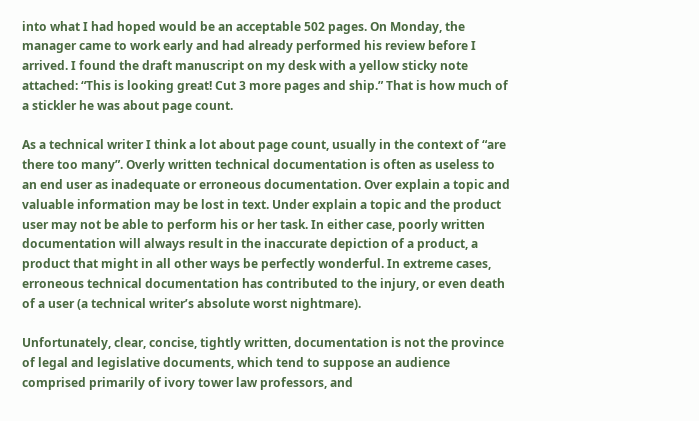into what I had hoped would be an acceptable 502 pages. On Monday, the manager came to work early and had already performed his review before I arrived. I found the draft manuscript on my desk with a yellow sticky note attached: “This is looking great! Cut 3 more pages and ship.” That is how much of a stickler he was about page count.

As a technical writer I think a lot about page count, usually in the context of “are there too many”. Overly written technical documentation is often as useless to an end user as inadequate or erroneous documentation. Over explain a topic and valuable information may be lost in text. Under explain a topic and the product user may not be able to perform his or her task. In either case, poorly written documentation will always result in the inaccurate depiction of a product, a product that might in all other ways be perfectly wonderful. In extreme cases, erroneous technical documentation has contributed to the injury, or even death of a user (a technical writer’s absolute worst nightmare).

Unfortunately, clear, concise, tightly written, documentation is not the province of legal and legislative documents, which tend to suppose an audience comprised primarily of ivory tower law professors, and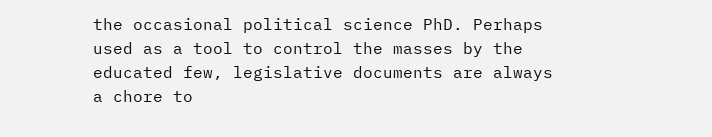the occasional political science PhD. Perhaps used as a tool to control the masses by the educated few, legislative documents are always a chore to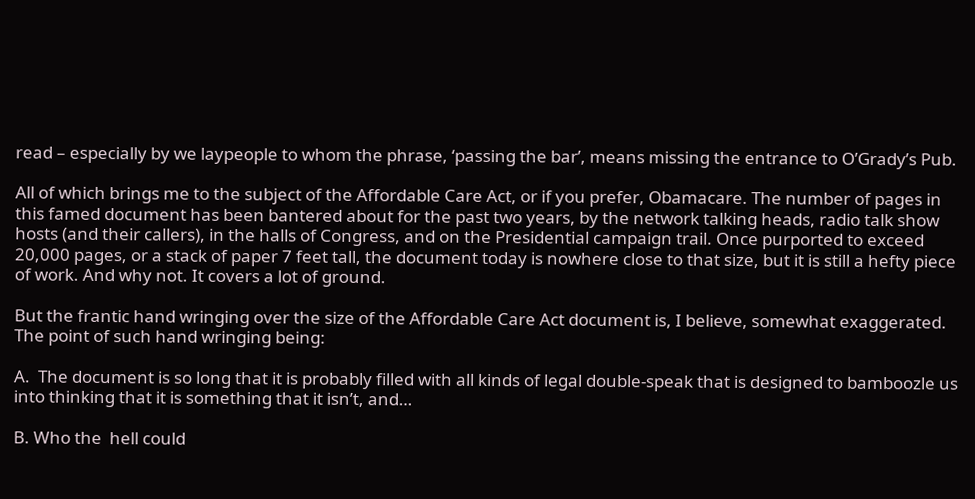read – especially by we laypeople to whom the phrase, ‘passing the bar’, means missing the entrance to O’Grady’s Pub.

All of which brings me to the subject of the Affordable Care Act, or if you prefer, Obamacare. The number of pages in this famed document has been bantered about for the past two years, by the network talking heads, radio talk show hosts (and their callers), in the halls of Congress, and on the Presidential campaign trail. Once purported to exceed 20,000 pages, or a stack of paper 7 feet tall, the document today is nowhere close to that size, but it is still a hefty piece of work. And why not. It covers a lot of ground.

But the frantic hand wringing over the size of the Affordable Care Act document is, I believe, somewhat exaggerated. The point of such hand wringing being:

A.  The document is so long that it is probably filled with all kinds of legal double-speak that is designed to bamboozle us into thinking that it is something that it isn’t, and…

B. Who the  hell could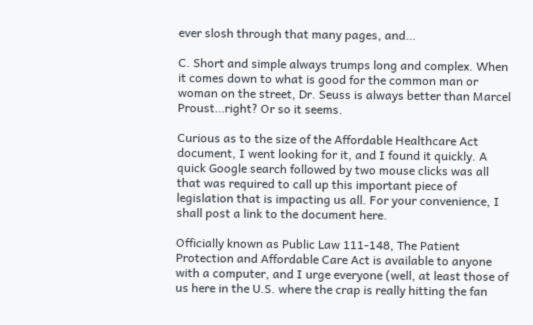ever slosh through that many pages, and…

C. Short and simple always trumps long and complex. When it comes down to what is good for the common man or woman on the street, Dr. Seuss is always better than Marcel Proust…right? Or so it seems.

Curious as to the size of the Affordable Healthcare Act document, I went looking for it, and I found it quickly. A quick Google search followed by two mouse clicks was all that was required to call up this important piece of legislation that is impacting us all. For your convenience, I shall post a link to the document here.

Officially known as Public Law 111-148, The Patient Protection and Affordable Care Act is available to anyone with a computer, and I urge everyone (well, at least those of us here in the U.S. where the crap is really hitting the fan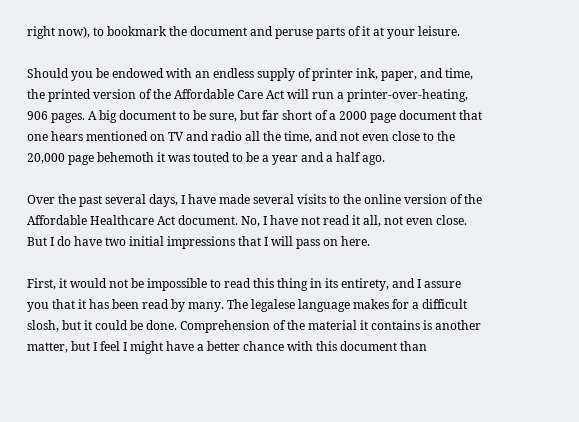right now), to bookmark the document and peruse parts of it at your leisure.

Should you be endowed with an endless supply of printer ink, paper, and time, the printed version of the Affordable Care Act will run a printer-over-heating, 906 pages. A big document to be sure, but far short of a 2000 page document that one hears mentioned on TV and radio all the time, and not even close to the 20,000 page behemoth it was touted to be a year and a half ago.

Over the past several days, I have made several visits to the online version of the Affordable Healthcare Act document. No, I have not read it all, not even close. But I do have two initial impressions that I will pass on here.

First, it would not be impossible to read this thing in its entirety, and I assure you that it has been read by many. The legalese language makes for a difficult slosh, but it could be done. Comprehension of the material it contains is another matter, but I feel I might have a better chance with this document than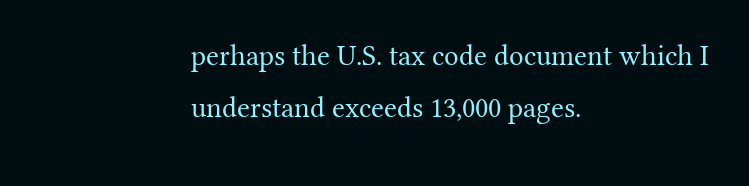perhaps the U.S. tax code document which I understand exceeds 13,000 pages.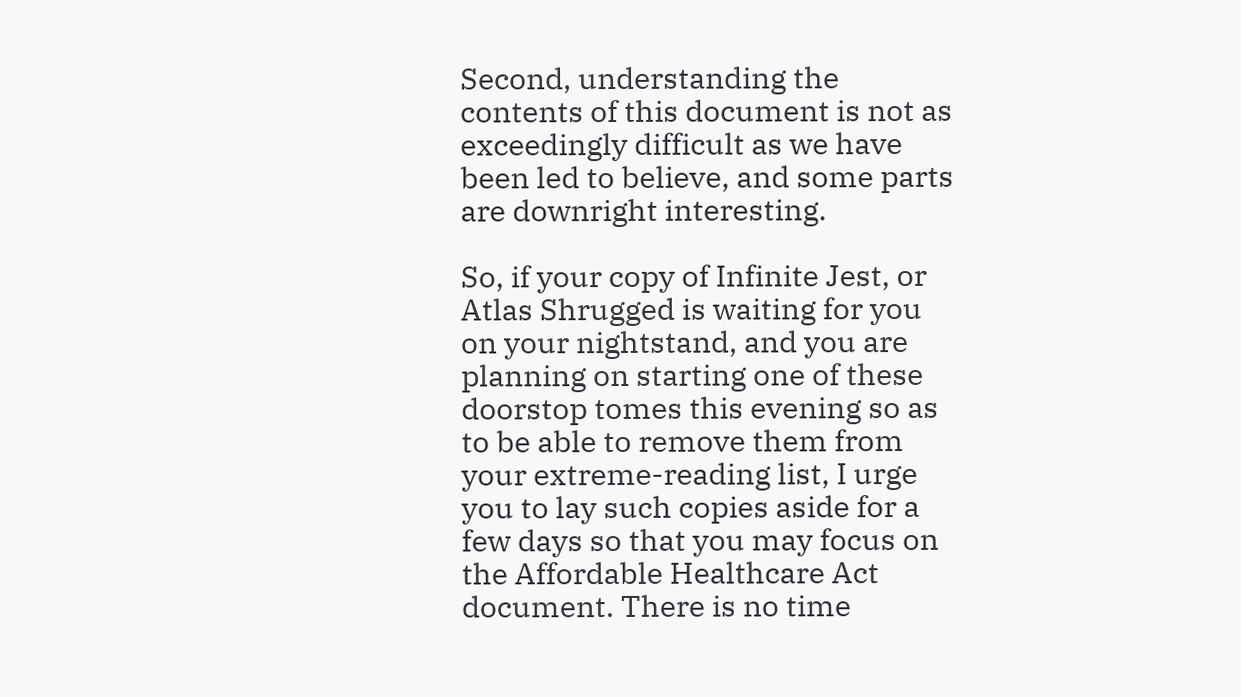Second, understanding the contents of this document is not as exceedingly difficult as we have been led to believe, and some parts are downright interesting.

So, if your copy of Infinite Jest, or Atlas Shrugged is waiting for you on your nightstand, and you are planning on starting one of these doorstop tomes this evening so as to be able to remove them from your extreme-reading list, I urge you to lay such copies aside for a few days so that you may focus on the Affordable Healthcare Act document. There is no time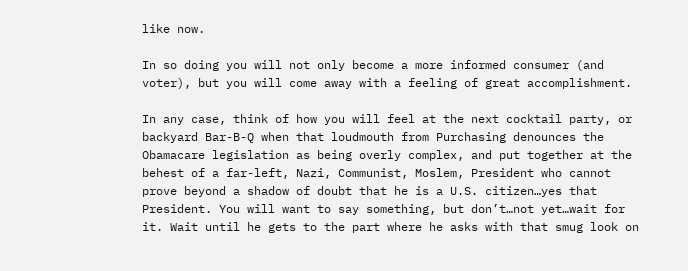like now.

In so doing you will not only become a more informed consumer (and voter), but you will come away with a feeling of great accomplishment.

In any case, think of how you will feel at the next cocktail party, or backyard Bar-B-Q when that loudmouth from Purchasing denounces the Obamacare legislation as being overly complex, and put together at the behest of a far-left, Nazi, Communist, Moslem, President who cannot prove beyond a shadow of doubt that he is a U.S. citizen…yes that President. You will want to say something, but don’t…not yet…wait for it. Wait until he gets to the part where he asks with that smug look on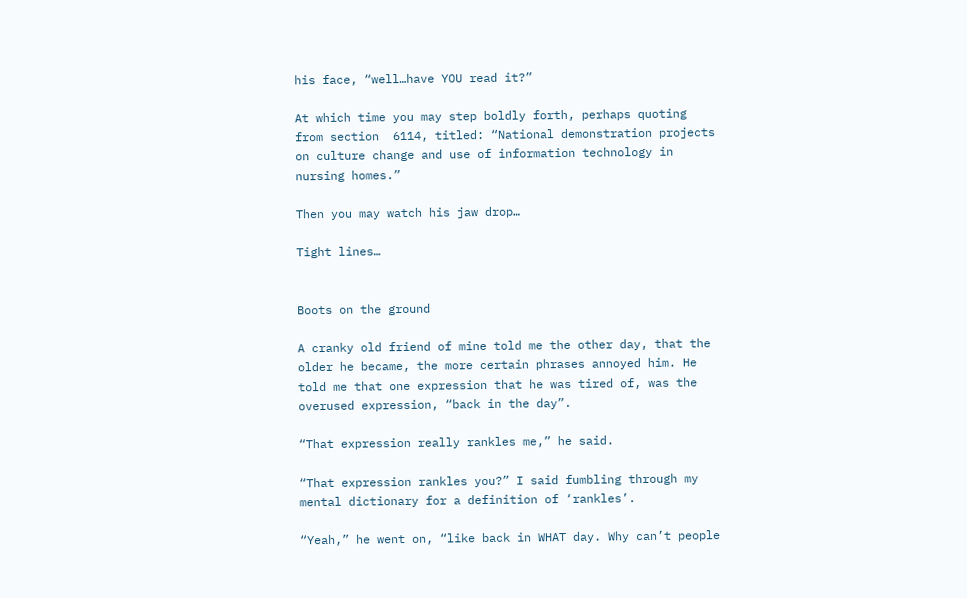his face, “well…have YOU read it?”

At which time you may step boldly forth, perhaps quoting from section  6114, titled: “National demonstration projects on culture change and use of information technology in nursing homes.”

Then you may watch his jaw drop…

Tight lines…


Boots on the ground

A cranky old friend of mine told me the other day, that the older he became, the more certain phrases annoyed him. He told me that one expression that he was tired of, was the overused expression, “back in the day”.

“That expression really rankles me,” he said.

“That expression rankles you?” I said fumbling through my mental dictionary for a definition of ‘rankles’.

“Yeah,” he went on, “like back in WHAT day. Why can’t people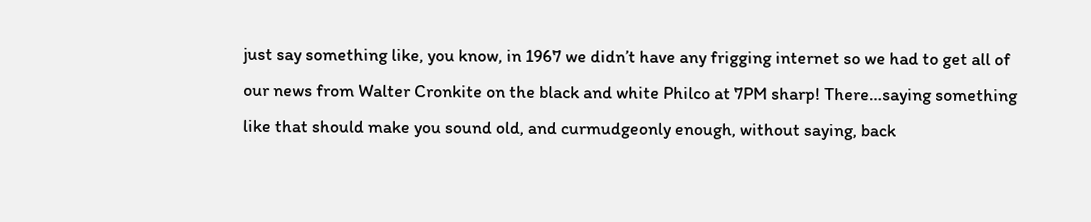just say something like, you know, in 1967 we didn’t have any frigging internet so we had to get all of our news from Walter Cronkite on the black and white Philco at 7PM sharp! There…saying something like that should make you sound old, and curmudgeonly enough, without saying, back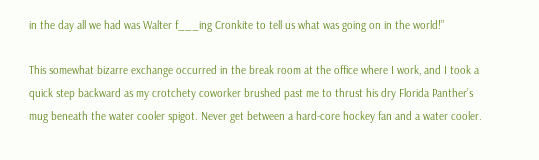in the day all we had was Walter f___ing Cronkite to tell us what was going on in the world!”

This somewhat bizarre exchange occurred in the break room at the office where I work, and I took a quick step backward as my crotchety coworker brushed past me to thrust his dry Florida Panther’s mug beneath the water cooler spigot. Never get between a hard-core hockey fan and a water cooler.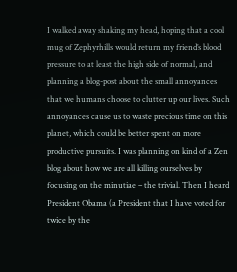I walked away shaking my head, hoping that a cool mug of Zephyrhills would return my friend’s blood pressure to at least the high side of normal, and planning a blog-post about the small annoyances that we humans choose to clutter up our lives. Such annoyances cause us to waste precious time on this planet, which could be better spent on more productive pursuits. I was planning on kind of a Zen blog about how we are all killing ourselves by focusing on the minutiae – the trivial. Then I heard President Obama (a President that I have voted for twice by the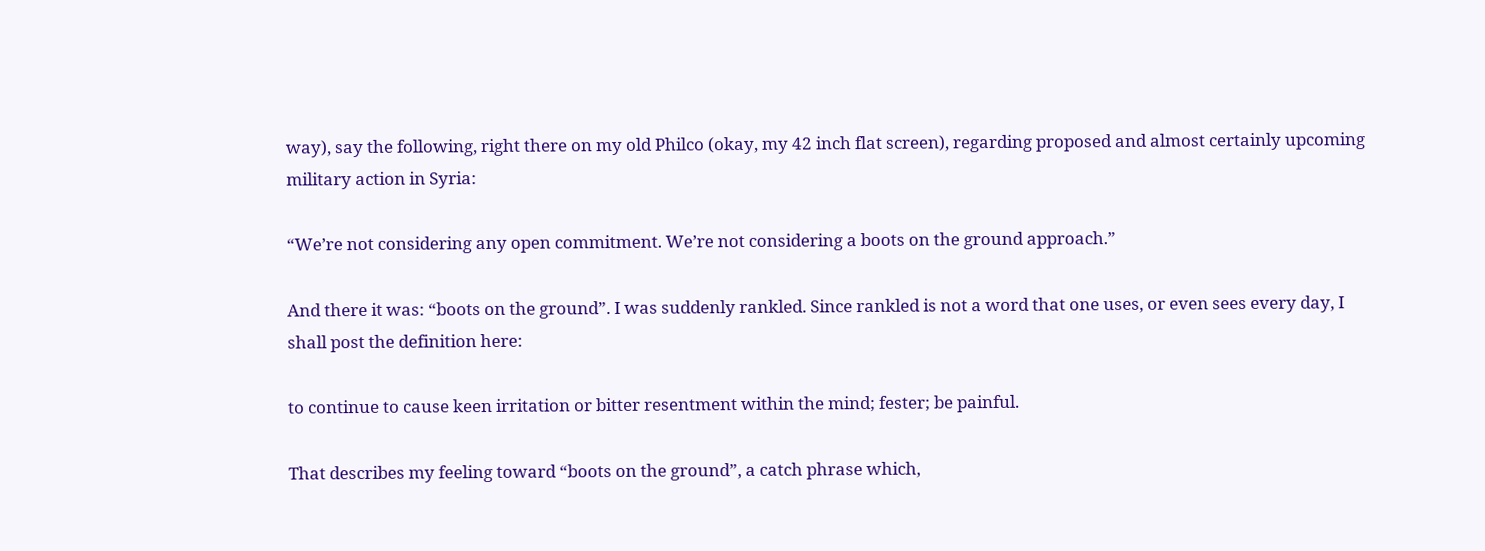way), say the following, right there on my old Philco (okay, my 42 inch flat screen), regarding proposed and almost certainly upcoming military action in Syria:

“We’re not considering any open commitment. We’re not considering a boots on the ground approach.”

And there it was: “boots on the ground”. I was suddenly rankled. Since rankled is not a word that one uses, or even sees every day, I shall post the definition here:

to continue to cause keen irritation or bitter resentment within the mind; fester; be painful.

That describes my feeling toward “boots on the ground”, a catch phrase which,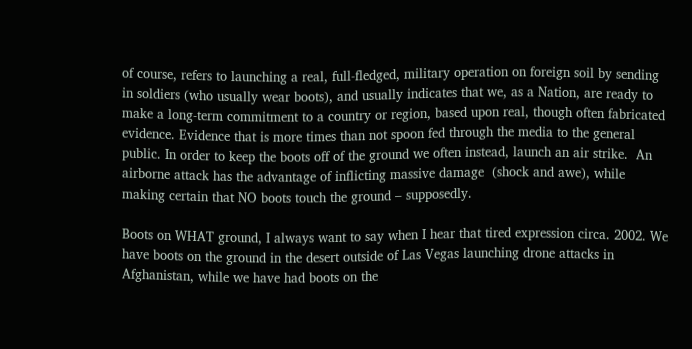of course, refers to launching a real, full-fledged, military operation on foreign soil by sending in soldiers (who usually wear boots), and usually indicates that we, as a Nation, are ready to make a long-term commitment to a country or region, based upon real, though often fabricated evidence. Evidence that is more times than not spoon fed through the media to the general public. In order to keep the boots off of the ground we often instead, launch an air strike.  An airborne attack has the advantage of inflicting massive damage  (shock and awe), while making certain that NO boots touch the ground – supposedly.

Boots on WHAT ground, I always want to say when I hear that tired expression circa. 2002. We have boots on the ground in the desert outside of Las Vegas launching drone attacks in Afghanistan, while we have had boots on the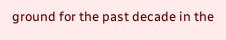ground for the past decade in the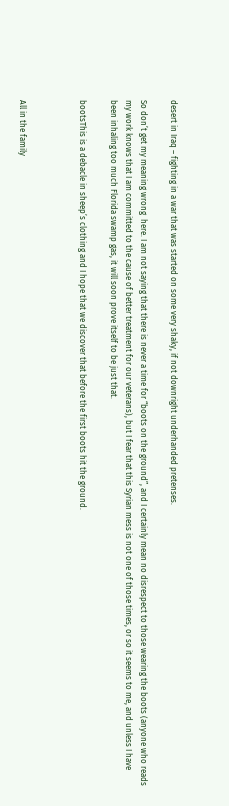desert in Iraq – fighting in a war that was started on some very shaky, if not downright underhanded pretenses.

So don’t get my meaning wrong  here. I am not saying that there is never a time for “boots on the ground”, and I certainly mean no disrespect to those wearing the boots (anyone who reads my work knows that I am committed to the cause of better treatment for our veterans), but I fear that this Syrian mess is not one of those times, or so it seems to me, and unless I have been inhaling too much Florida swamp gas, it will soon prove itself to be just that.

bootsThis is a debacle in sheep’s clothing and I hope that we discover that before the first boots hit the ground.



All in the family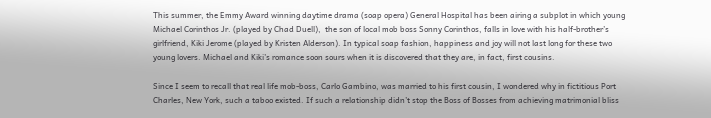This summer, the Emmy Award winning daytime drama (soap opera) General Hospital has been airing a subplot in which young Michael Corinthos Jr. (played by Chad Duell),  the son of local mob boss Sonny Corinthos, falls in love with his half-brother’s girlfriend, Kiki Jerome (played by Kristen Alderson). In typical soap fashion, happiness and joy will not last long for these two young lovers. Michael and Kiki’s romance soon sours when it is discovered that they are, in fact, first cousins.

Since I seem to recall that real life mob-boss, Carlo Gambino, was married to his first cousin, I wondered why in fictitious Port Charles, New York, such a taboo existed. If such a relationship didn’t stop the Boss of Bosses from achieving matrimonial bliss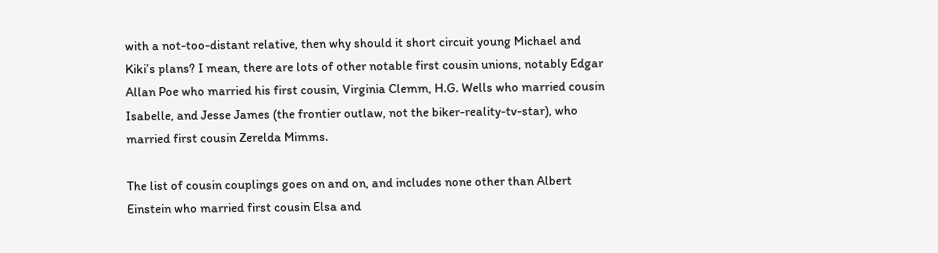with a not-too-distant relative, then why should it short circuit young Michael and Kiki’s plans? I mean, there are lots of other notable first cousin unions, notably Edgar Allan Poe who married his first cousin, Virginia Clemm, H.G. Wells who married cousin Isabelle, and Jesse James (the frontier outlaw, not the biker-reality-tv-star), who married first cousin Zerelda Mimms.

The list of cousin couplings goes on and on, and includes none other than Albert Einstein who married first cousin Elsa and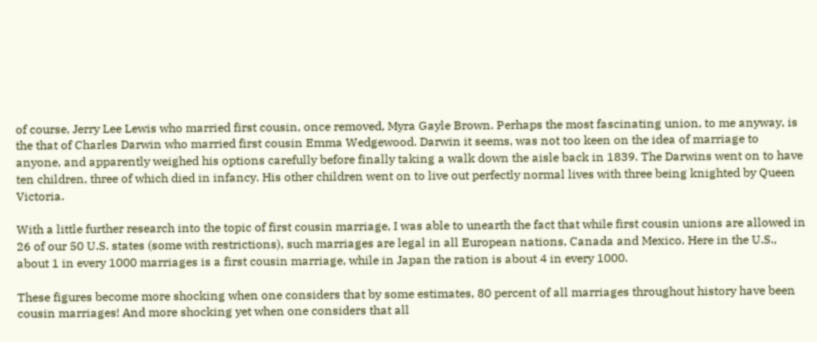of course, Jerry Lee Lewis who married first cousin, once removed, Myra Gayle Brown. Perhaps the most fascinating union, to me anyway, is the that of Charles Darwin who married first cousin Emma Wedgewood. Darwin it seems, was not too keen on the idea of marriage to anyone, and apparently weighed his options carefully before finally taking a walk down the aisle back in 1839. The Darwins went on to have ten children, three of which died in infancy. His other children went on to live out perfectly normal lives with three being knighted by Queen Victoria.

With a little further research into the topic of first cousin marriage, I was able to unearth the fact that while first cousin unions are allowed in 26 of our 50 U.S. states (some with restrictions), such marriages are legal in all European nations, Canada and Mexico. Here in the U.S., about 1 in every 1000 marriages is a first cousin marriage, while in Japan the ration is about 4 in every 1000.

These figures become more shocking when one considers that by some estimates, 80 percent of all marriages throughout history have been cousin marriages! And more shocking yet when one considers that all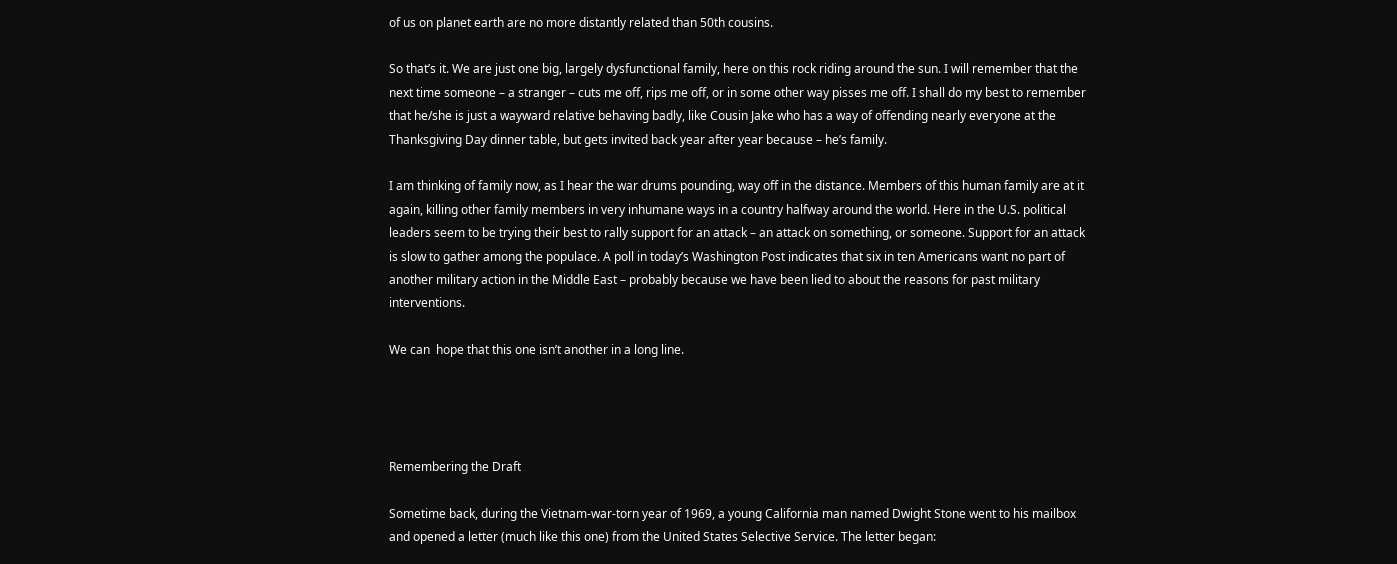of us on planet earth are no more distantly related than 50th cousins.

So that’s it. We are just one big, largely dysfunctional family, here on this rock riding around the sun. I will remember that the next time someone – a stranger – cuts me off, rips me off, or in some other way pisses me off. I shall do my best to remember that he/she is just a wayward relative behaving badly, like Cousin Jake who has a way of offending nearly everyone at the Thanksgiving Day dinner table, but gets invited back year after year because – he’s family.

I am thinking of family now, as I hear the war drums pounding, way off in the distance. Members of this human family are at it again, killing other family members in very inhumane ways in a country halfway around the world. Here in the U.S. political leaders seem to be trying their best to rally support for an attack – an attack on something, or someone. Support for an attack is slow to gather among the populace. A poll in today’s Washington Post indicates that six in ten Americans want no part of another military action in the Middle East – probably because we have been lied to about the reasons for past military interventions.

We can  hope that this one isn’t another in a long line.




Remembering the Draft

Sometime back, during the Vietnam-war-torn year of 1969, a young California man named Dwight Stone went to his mailbox and opened a letter (much like this one) from the United States Selective Service. The letter began: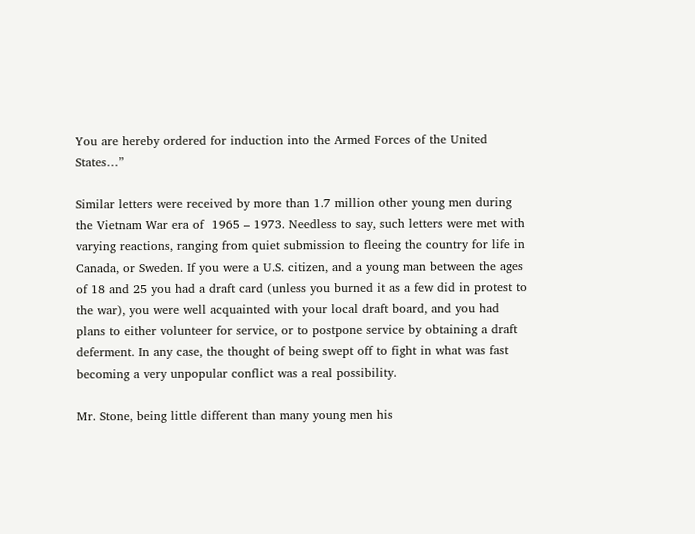You are hereby ordered for induction into the Armed Forces of the United States…”

Similar letters were received by more than 1.7 million other young men during the Vietnam War era of  1965 – 1973. Needless to say, such letters were met with varying reactions, ranging from quiet submission to fleeing the country for life in Canada, or Sweden. If you were a U.S. citizen, and a young man between the ages of 18 and 25 you had a draft card (unless you burned it as a few did in protest to the war), you were well acquainted with your local draft board, and you had plans to either volunteer for service, or to postpone service by obtaining a draft deferment. In any case, the thought of being swept off to fight in what was fast becoming a very unpopular conflict was a real possibility.

Mr. Stone, being little different than many young men his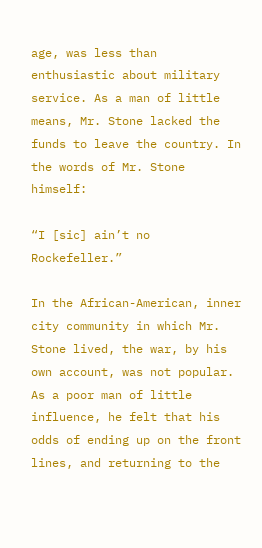age, was less than enthusiastic about military service. As a man of little means, Mr. Stone lacked the funds to leave the country. In the words of Mr. Stone himself:

“I [sic] ain’t no Rockefeller.”

In the African-American, inner city community in which Mr. Stone lived, the war, by his own account, was not popular. As a poor man of little influence, he felt that his odds of ending up on the front lines, and returning to the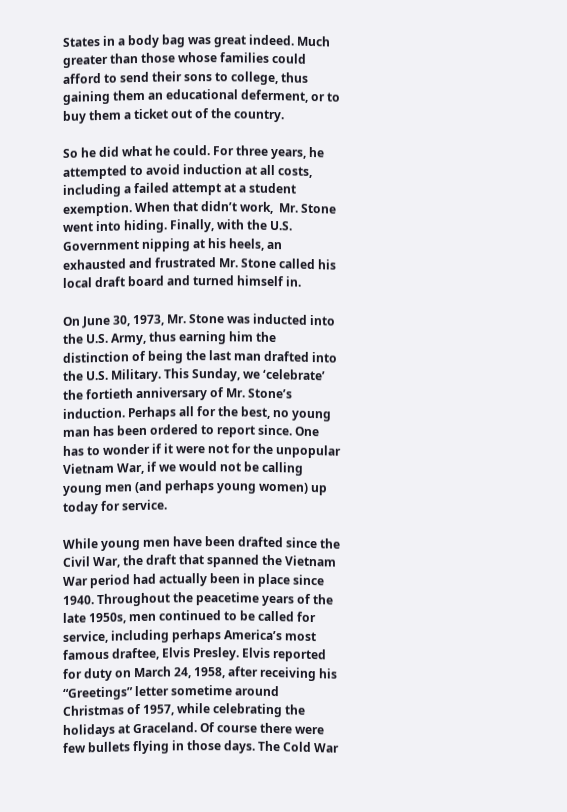States in a body bag was great indeed. Much greater than those whose families could afford to send their sons to college, thus gaining them an educational deferment, or to buy them a ticket out of the country.

So he did what he could. For three years, he attempted to avoid induction at all costs, including a failed attempt at a student exemption. When that didn’t work,  Mr. Stone went into hiding. Finally, with the U.S. Government nipping at his heels, an exhausted and frustrated Mr. Stone called his local draft board and turned himself in.

On June 30, 1973, Mr. Stone was inducted into the U.S. Army, thus earning him the distinction of being the last man drafted into the U.S. Military. This Sunday, we ‘celebrate’ the fortieth anniversary of Mr. Stone’s induction. Perhaps all for the best, no young man has been ordered to report since. One has to wonder if it were not for the unpopular Vietnam War, if we would not be calling young men (and perhaps young women) up today for service.

While young men have been drafted since the Civil War, the draft that spanned the Vietnam War period had actually been in place since 1940. Throughout the peacetime years of the late 1950s, men continued to be called for service, including perhaps America’s most famous draftee, Elvis Presley. Elvis reported for duty on March 24, 1958, after receiving his “Greetings” letter sometime around Christmas of 1957, while celebrating the holidays at Graceland. Of course there were few bullets flying in those days. The Cold War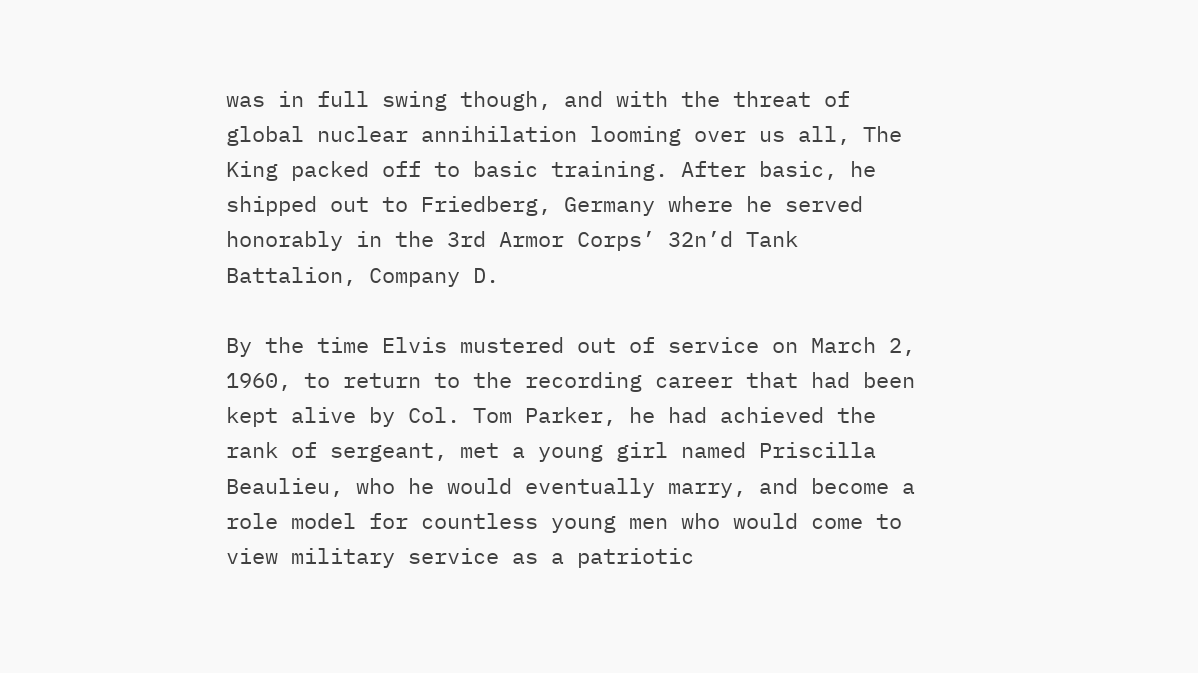was in full swing though, and with the threat of global nuclear annihilation looming over us all, The King packed off to basic training. After basic, he shipped out to Friedberg, Germany where he served honorably in the 3rd Armor Corps’ 32n’d Tank Battalion, Company D.

By the time Elvis mustered out of service on March 2, 1960, to return to the recording career that had been kept alive by Col. Tom Parker, he had achieved the rank of sergeant, met a young girl named Priscilla Beaulieu, who he would eventually marry, and become a role model for countless young men who would come to view military service as a patriotic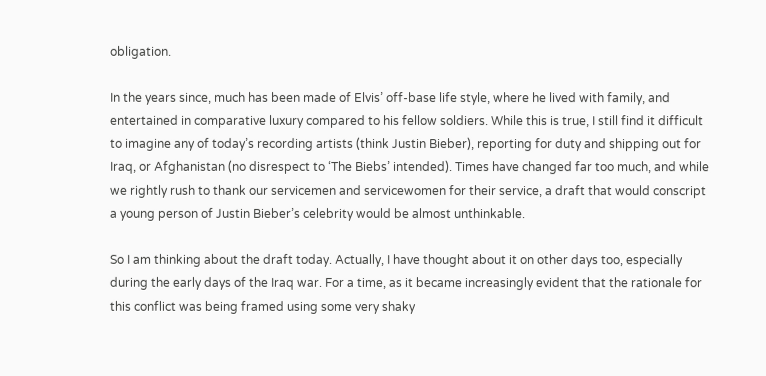obligation.

In the years since, much has been made of Elvis’ off-base life style, where he lived with family, and entertained in comparative luxury compared to his fellow soldiers. While this is true, I still find it difficult to imagine any of today’s recording artists (think Justin Bieber), reporting for duty and shipping out for Iraq, or Afghanistan (no disrespect to ‘The Biebs’ intended). Times have changed far too much, and while we rightly rush to thank our servicemen and servicewomen for their service, a draft that would conscript a young person of Justin Bieber’s celebrity would be almost unthinkable.

So I am thinking about the draft today. Actually, I have thought about it on other days too, especially during the early days of the Iraq war. For a time, as it became increasingly evident that the rationale for this conflict was being framed using some very shaky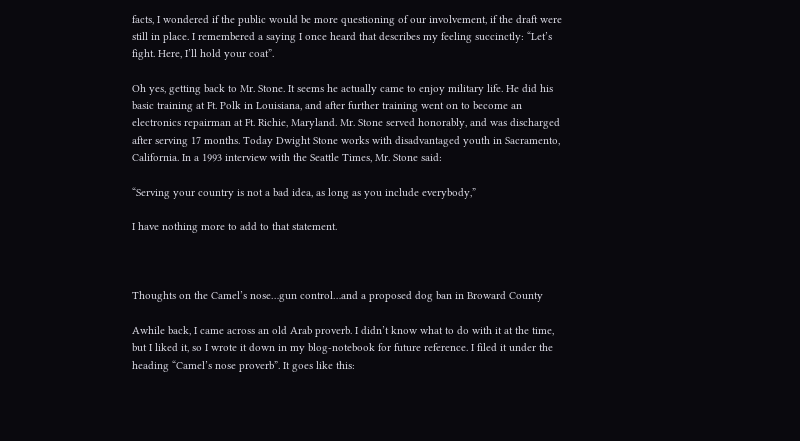facts, I wondered if the public would be more questioning of our involvement, if the draft were still in place. I remembered a saying I once heard that describes my feeling succinctly: “Let’s fight. Here, I’ll hold your coat”.

Oh yes, getting back to Mr. Stone. It seems he actually came to enjoy military life. He did his basic training at Ft. Polk in Louisiana, and after further training went on to become an electronics repairman at Ft. Richie, Maryland. Mr. Stone served honorably, and was discharged after serving 17 months. Today Dwight Stone works with disadvantaged youth in Sacramento, California. In a 1993 interview with the Seattle Times, Mr. Stone said:

“Serving your country is not a bad idea, as long as you include everybody,”

I have nothing more to add to that statement.



Thoughts on the Camel’s nose…gun control…and a proposed dog ban in Broward County

Awhile back, I came across an old Arab proverb. I didn’t know what to do with it at the time, but I liked it, so I wrote it down in my blog-notebook for future reference. I filed it under the heading “Camel’s nose proverb”. It goes like this: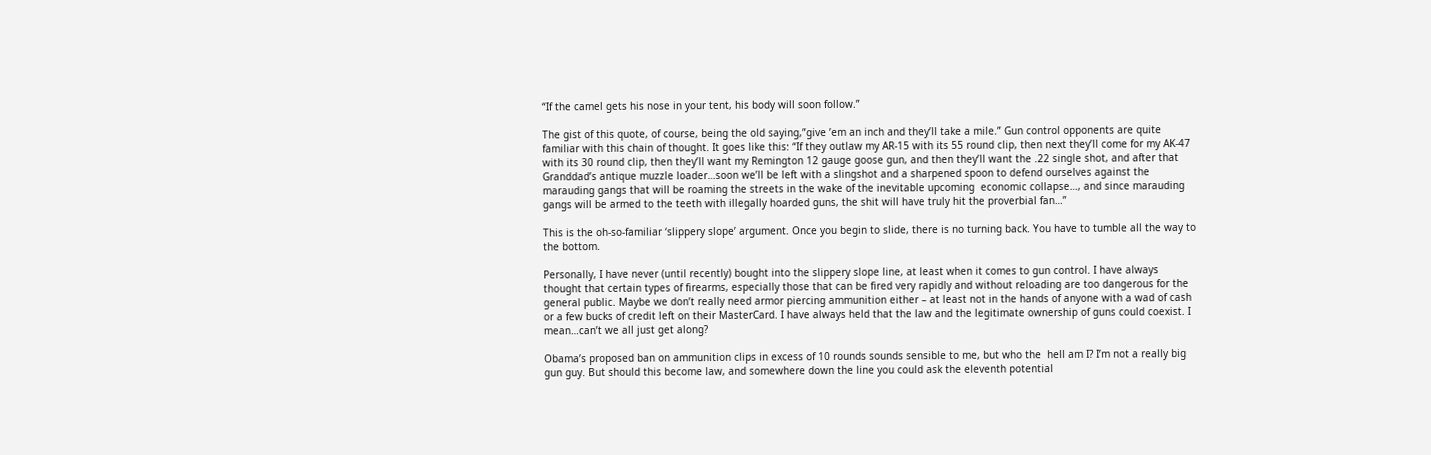“If the camel gets his nose in your tent, his body will soon follow.”

The gist of this quote, of course, being the old saying,”give ’em an inch and they’ll take a mile.” Gun control opponents are quite familiar with this chain of thought. It goes like this: “If they outlaw my AR-15 with its 55 round clip, then next they’ll come for my AK-47 with its 30 round clip, then they’ll want my Remington 12 gauge goose gun, and then they’ll want the .22 single shot, and after that Granddad’s antique muzzle loader…soon we’ll be left with a slingshot and a sharpened spoon to defend ourselves against the marauding gangs that will be roaming the streets in the wake of the inevitable upcoming  economic collapse…, and since marauding gangs will be armed to the teeth with illegally hoarded guns, the shit will have truly hit the proverbial fan…”

This is the oh-so-familiar ‘slippery slope’ argument. Once you begin to slide, there is no turning back. You have to tumble all the way to the bottom.

Personally, I have never (until recently) bought into the slippery slope line, at least when it comes to gun control. I have always thought that certain types of firearms, especially those that can be fired very rapidly and without reloading are too dangerous for the general public. Maybe we don’t really need armor piercing ammunition either – at least not in the hands of anyone with a wad of cash or a few bucks of credit left on their MasterCard. I have always held that the law and the legitimate ownership of guns could coexist. I mean…can’t we all just get along?

Obama’s proposed ban on ammunition clips in excess of 10 rounds sounds sensible to me, but who the  hell am I? I’m not a really big gun guy. But should this become law, and somewhere down the line you could ask the eleventh potential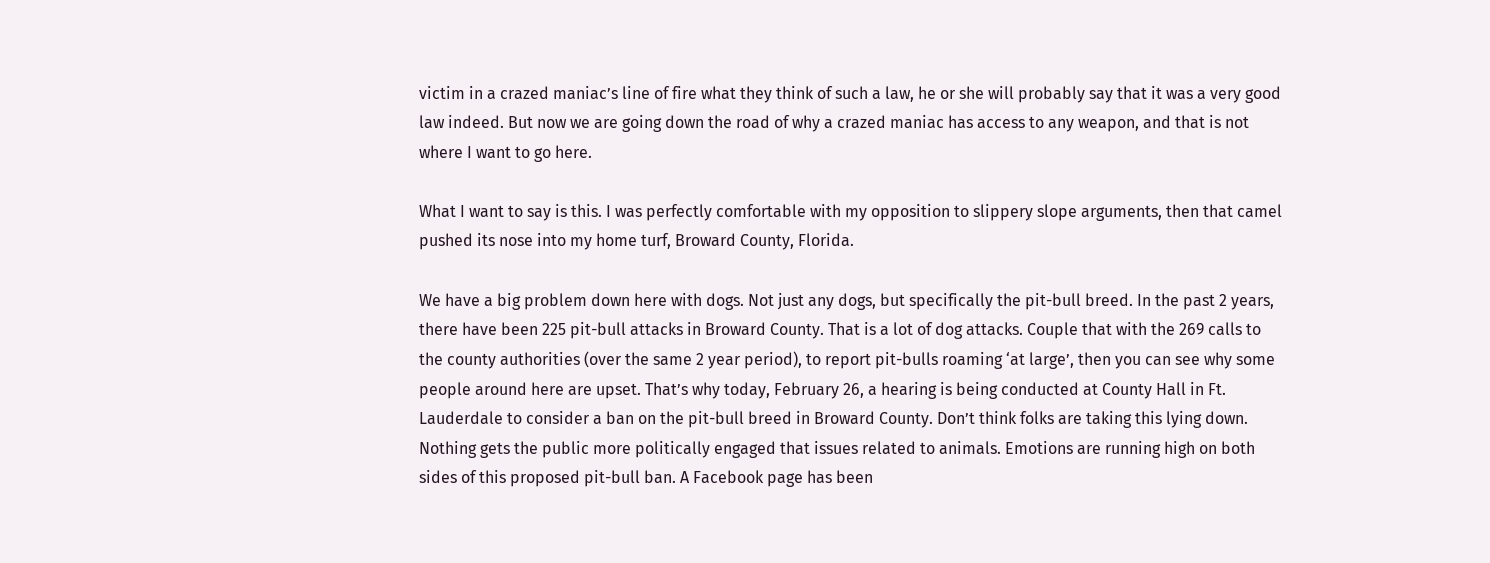victim in a crazed maniac’s line of fire what they think of such a law, he or she will probably say that it was a very good law indeed. But now we are going down the road of why a crazed maniac has access to any weapon, and that is not where I want to go here.

What I want to say is this. I was perfectly comfortable with my opposition to slippery slope arguments, then that camel pushed its nose into my home turf, Broward County, Florida.

We have a big problem down here with dogs. Not just any dogs, but specifically the pit-bull breed. In the past 2 years, there have been 225 pit-bull attacks in Broward County. That is a lot of dog attacks. Couple that with the 269 calls to the county authorities (over the same 2 year period), to report pit-bulls roaming ‘at large’, then you can see why some people around here are upset. That’s why today, February 26, a hearing is being conducted at County Hall in Ft. Lauderdale to consider a ban on the pit-bull breed in Broward County. Don’t think folks are taking this lying down. Nothing gets the public more politically engaged that issues related to animals. Emotions are running high on both sides of this proposed pit-bull ban. A Facebook page has been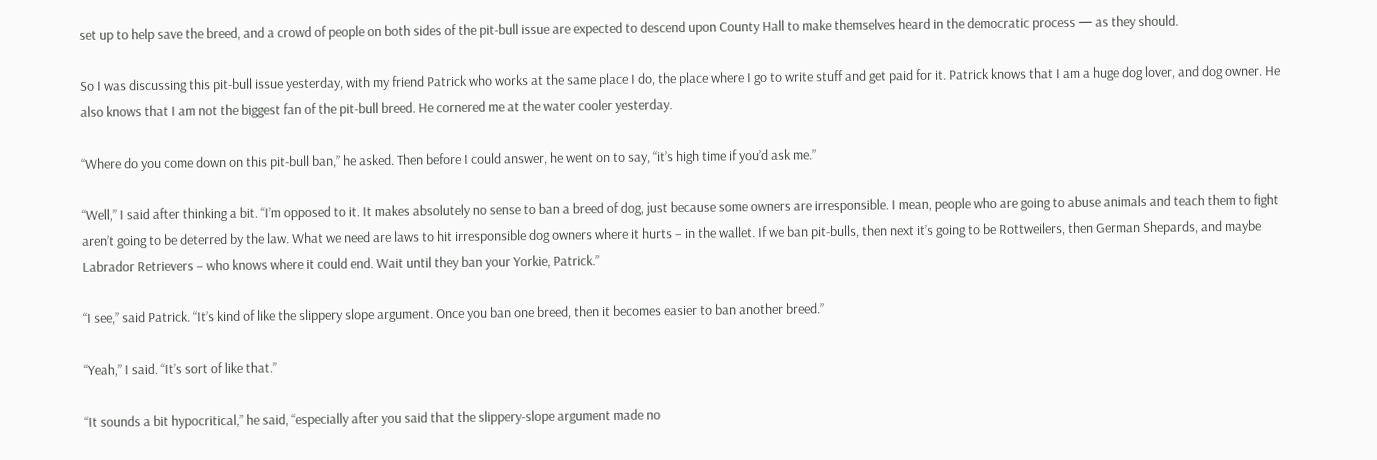set up to help save the breed, and a crowd of people on both sides of the pit-bull issue are expected to descend upon County Hall to make themselves heard in the democratic process — as they should.

So I was discussing this pit-bull issue yesterday, with my friend Patrick who works at the same place I do, the place where I go to write stuff and get paid for it. Patrick knows that I am a huge dog lover, and dog owner. He also knows that I am not the biggest fan of the pit-bull breed. He cornered me at the water cooler yesterday.

“Where do you come down on this pit-bull ban,” he asked. Then before I could answer, he went on to say, “it’s high time if you’d ask me.”

“Well,” I said after thinking a bit. “I’m opposed to it. It makes absolutely no sense to ban a breed of dog, just because some owners are irresponsible. I mean, people who are going to abuse animals and teach them to fight aren’t going to be deterred by the law. What we need are laws to hit irresponsible dog owners where it hurts – in the wallet. If we ban pit-bulls, then next it’s going to be Rottweilers, then German Shepards, and maybe Labrador Retrievers – who knows where it could end. Wait until they ban your Yorkie, Patrick.”

“I see,” said Patrick. “It’s kind of like the slippery slope argument. Once you ban one breed, then it becomes easier to ban another breed.”

“Yeah,” I said. “It’s sort of like that.”

“It sounds a bit hypocritical,” he said, “especially after you said that the slippery-slope argument made no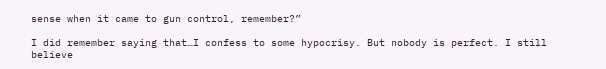sense when it came to gun control, remember?”

I did remember saying that…I confess to some hypocrisy. But nobody is perfect. I still believe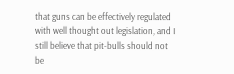that guns can be effectively regulated with well thought out legislation, and I still believe that pit-bulls should not be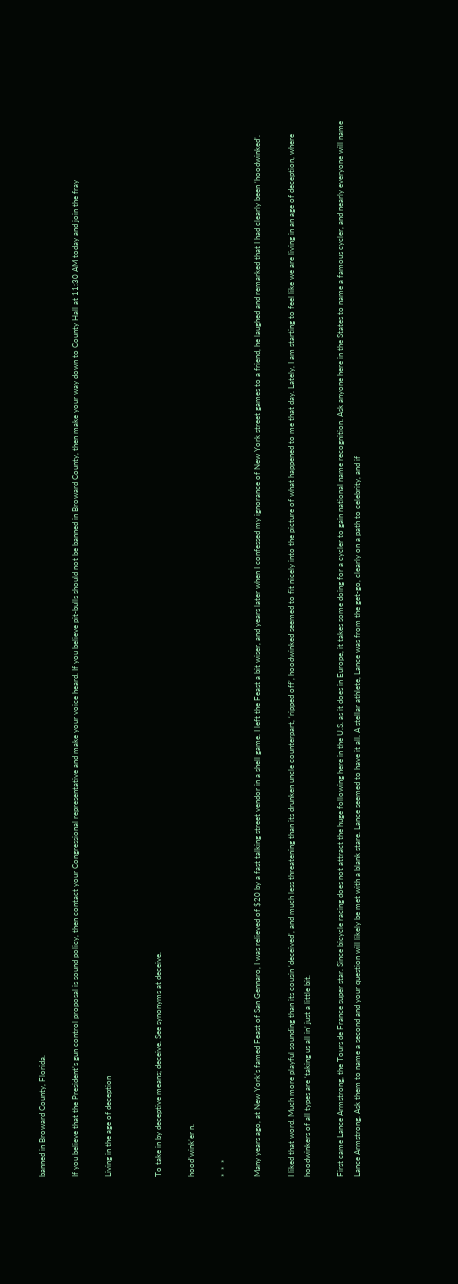banned in Broward County, Florida.

If you believe that the President’s gun control proposal is sound policy, then contact your Congressional representative and make your voice heard. If you believe pit-bulls should not be banned in Broward County, then make your way down to County Hall at 11:30 AM today and join the fray

Living in the age of deception


To take in by deceptive means; deceive. See synonyms at deceive.

hood’wink’er n.

*  *  *

Many years ago, at New York’s famed Feast of San Gennaro, I was relieved of $20 by a fast talking street vendor in a shell game. I left the Feast a bit wiser, and years later when I confessed my ignorance of New York street games to a friend, he laughed and remarked that I had clearly been ‘hoodwinked’.

I liked that word. Much more playful sounding than its cousin ‘deceived’, and much less threatening than its drunken uncle counterpart, ‘ripped off’, hoodwinked seemed to fit nicely into the picture of what happened to me that day. Lately, I am starting to feel like we are living in an age of deception, where hoodwinkers of all types are ‘taking us all in’ just a little bit.

First came Lance Armstrong, the Tours de France super star. Since bicycle racing does not attract the huge following here in the U.S. as it does in Europe, it takes some doing for a cycler to gain national name recognition. Ask anyone here in the States to name a famous cycler, and nearly everyone will name Lance Armstrong. Ask them to name a second and your question will likely be met with a blank stare. Lance seemed to have it all. A stellar athlete, Lance was from the get-go, clearly on a path to celebrity, and if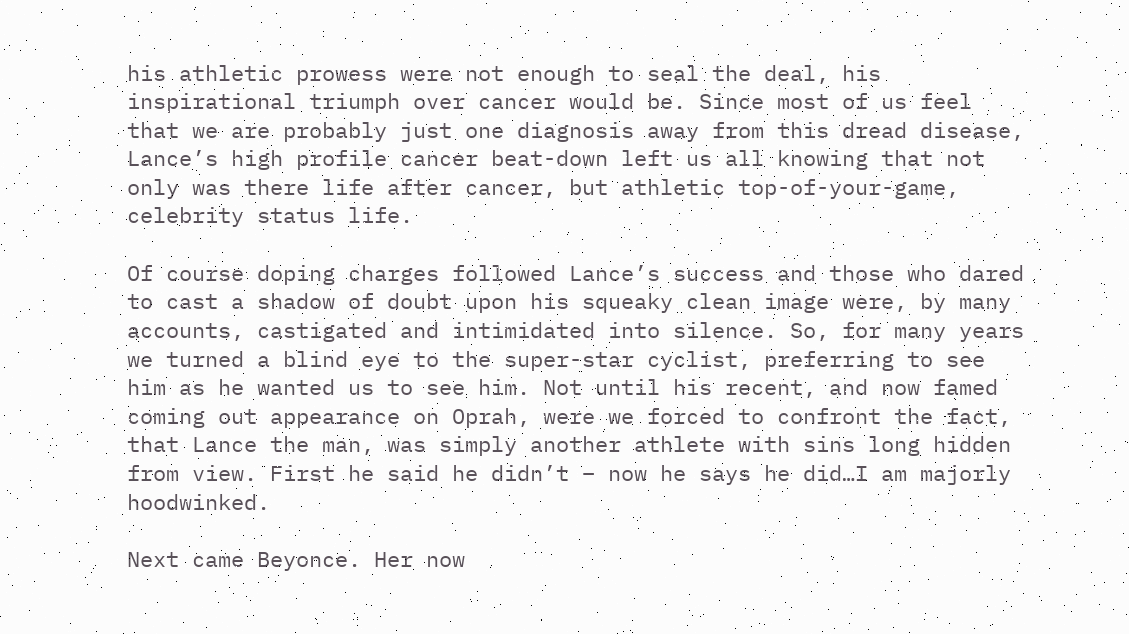his athletic prowess were not enough to seal the deal, his inspirational triumph over cancer would be. Since most of us feel that we are probably just one diagnosis away from this dread disease, Lance’s high profile cancer beat-down left us all knowing that not only was there life after cancer, but athletic top-of-your-game, celebrity status life.

Of course doping charges followed Lance’s success and those who dared to cast a shadow of doubt upon his squeaky clean image were, by many accounts, castigated and intimidated into silence. So, for many years we turned a blind eye to the super-star cyclist, preferring to see him as he wanted us to see him. Not until his recent, and now famed coming out appearance on Oprah, were we forced to confront the fact, that Lance the man, was simply another athlete with sins long hidden from view. First he said he didn’t – now he says he did…I am majorly hoodwinked.

Next came Beyonce. Her now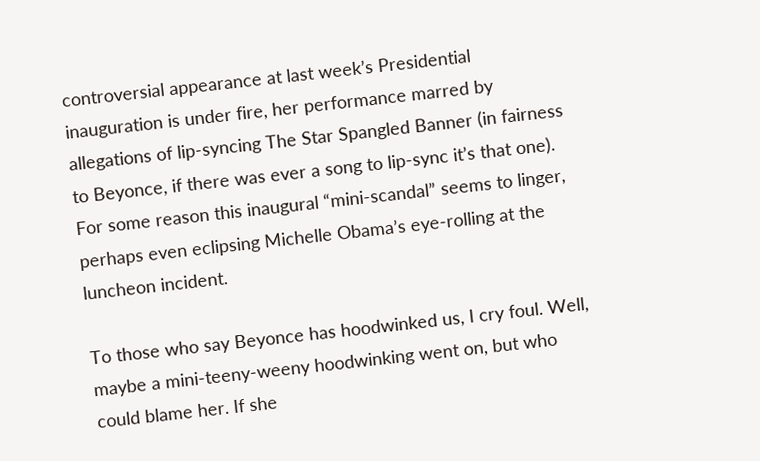controversial appearance at last week’s Presidential inauguration is under fire, her performance marred by allegations of lip-syncing The Star Spangled Banner (in fairness to Beyonce, if there was ever a song to lip-sync it’s that one). For some reason this inaugural “mini-scandal” seems to linger, perhaps even eclipsing Michelle Obama’s eye-rolling at the luncheon incident.

To those who say Beyonce has hoodwinked us, I cry foul. Well, maybe a mini-teeny-weeny hoodwinking went on, but who could blame her. If she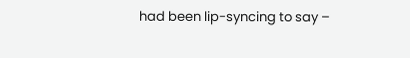had been lip-syncing to say –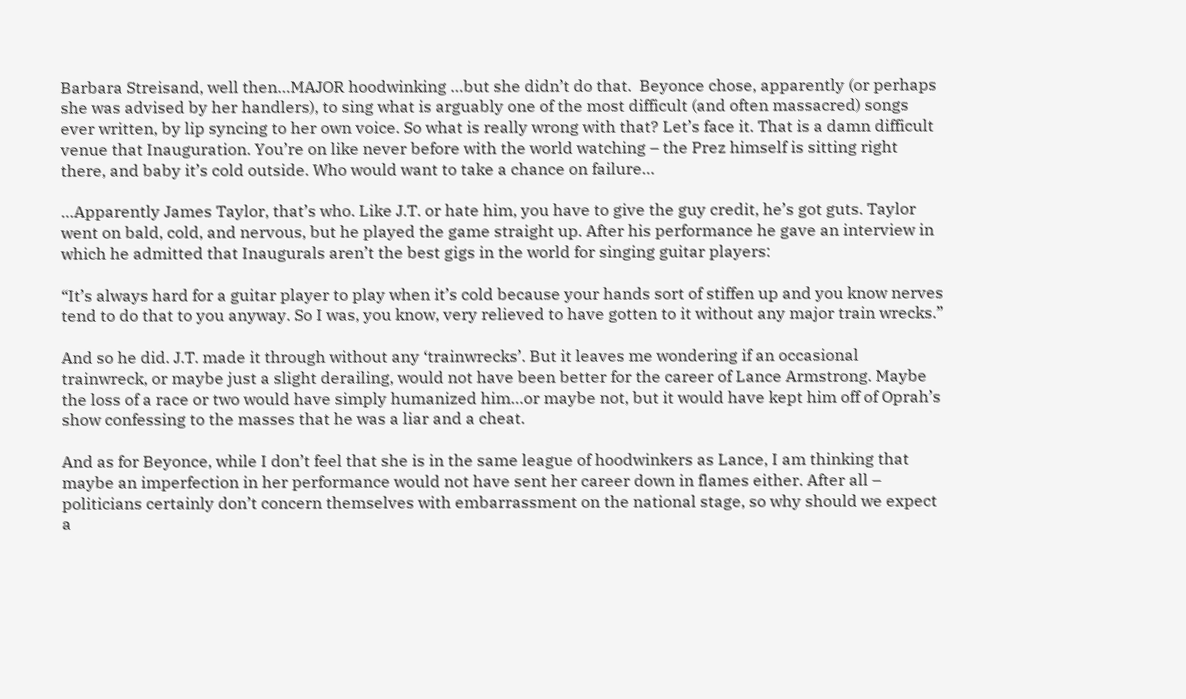Barbara Streisand, well then…MAJOR hoodwinking …but she didn’t do that.  Beyonce chose, apparently (or perhaps she was advised by her handlers), to sing what is arguably one of the most difficult (and often massacred) songs ever written, by lip syncing to her own voice. So what is really wrong with that? Let’s face it. That is a damn difficult venue that Inauguration. You’re on like never before with the world watching – the Prez himself is sitting right there, and baby it’s cold outside. Who would want to take a chance on failure…

…Apparently James Taylor, that’s who. Like J.T. or hate him, you have to give the guy credit, he’s got guts. Taylor went on bald, cold, and nervous, but he played the game straight up. After his performance he gave an interview in which he admitted that Inaugurals aren’t the best gigs in the world for singing guitar players:

“It’s always hard for a guitar player to play when it’s cold because your hands sort of stiffen up and you know nerves tend to do that to you anyway. So I was, you know, very relieved to have gotten to it without any major train wrecks.”

And so he did. J.T. made it through without any ‘trainwrecks’. But it leaves me wondering if an occasional trainwreck, or maybe just a slight derailing, would not have been better for the career of Lance Armstrong. Maybe the loss of a race or two would have simply humanized him…or maybe not, but it would have kept him off of Oprah’s show confessing to the masses that he was a liar and a cheat.

And as for Beyonce, while I don’t feel that she is in the same league of hoodwinkers as Lance, I am thinking that maybe an imperfection in her performance would not have sent her career down in flames either. After all – politicians certainly don’t concern themselves with embarrassment on the national stage, so why should we expect a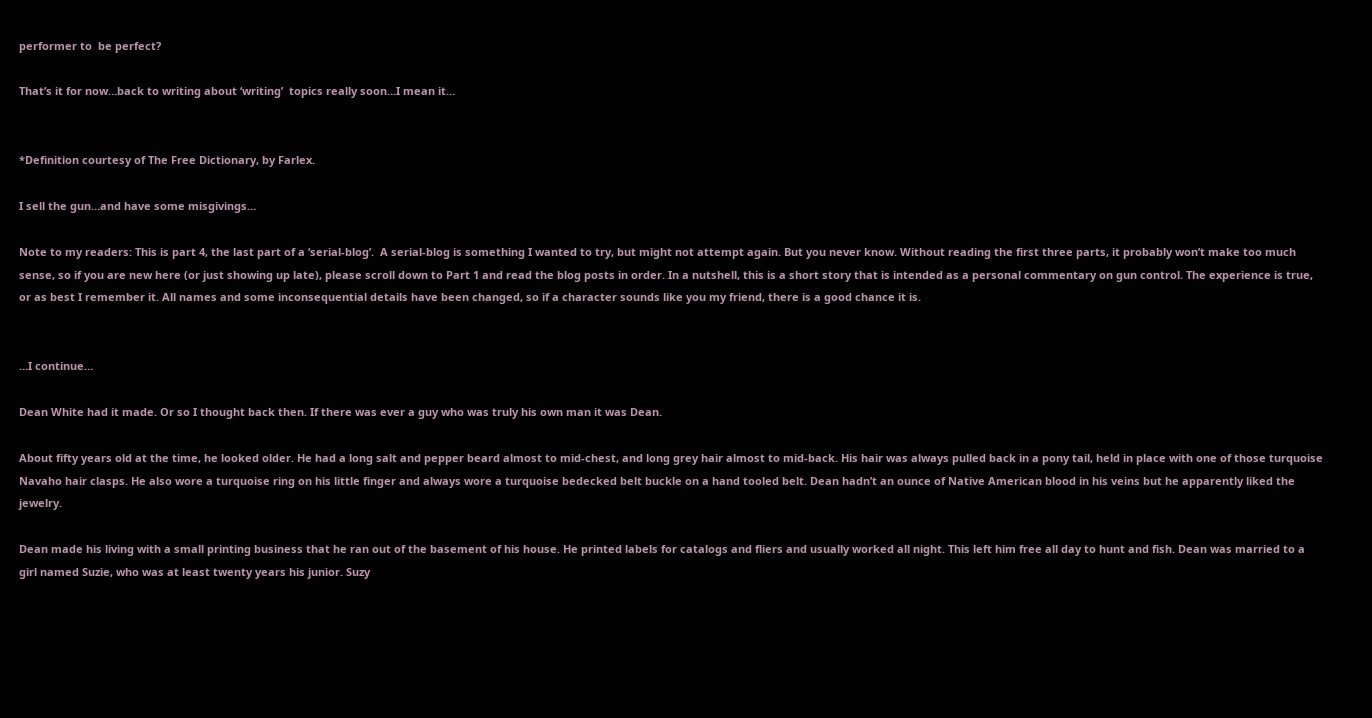performer to  be perfect?

That’s it for now…back to writing about ‘writing’  topics really soon…I mean it…


*Definition courtesy of The Free Dictionary, by Farlex.

I sell the gun…and have some misgivings…

Note to my readers: This is part 4, the last part of a ‘serial-blog’.  A serial-blog is something I wanted to try, but might not attempt again. But you never know. Without reading the first three parts, it probably won’t make too much sense, so if you are new here (or just showing up late), please scroll down to Part 1 and read the blog posts in order. In a nutshell, this is a short story that is intended as a personal commentary on gun control. The experience is true, or as best I remember it. All names and some inconsequential details have been changed, so if a character sounds like you my friend, there is a good chance it is.


…I continue…

Dean White had it made. Or so I thought back then. If there was ever a guy who was truly his own man it was Dean.

About fifty years old at the time, he looked older. He had a long salt and pepper beard almost to mid-chest, and long grey hair almost to mid-back. His hair was always pulled back in a pony tail, held in place with one of those turquoise Navaho hair clasps. He also wore a turquoise ring on his little finger and always wore a turquoise bedecked belt buckle on a hand tooled belt. Dean hadn’t an ounce of Native American blood in his veins but he apparently liked the jewelry.

Dean made his living with a small printing business that he ran out of the basement of his house. He printed labels for catalogs and fliers and usually worked all night. This left him free all day to hunt and fish. Dean was married to a girl named Suzie, who was at least twenty years his junior. Suzy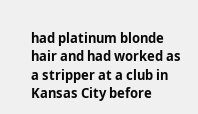had platinum blonde hair and had worked as a stripper at a club in Kansas City before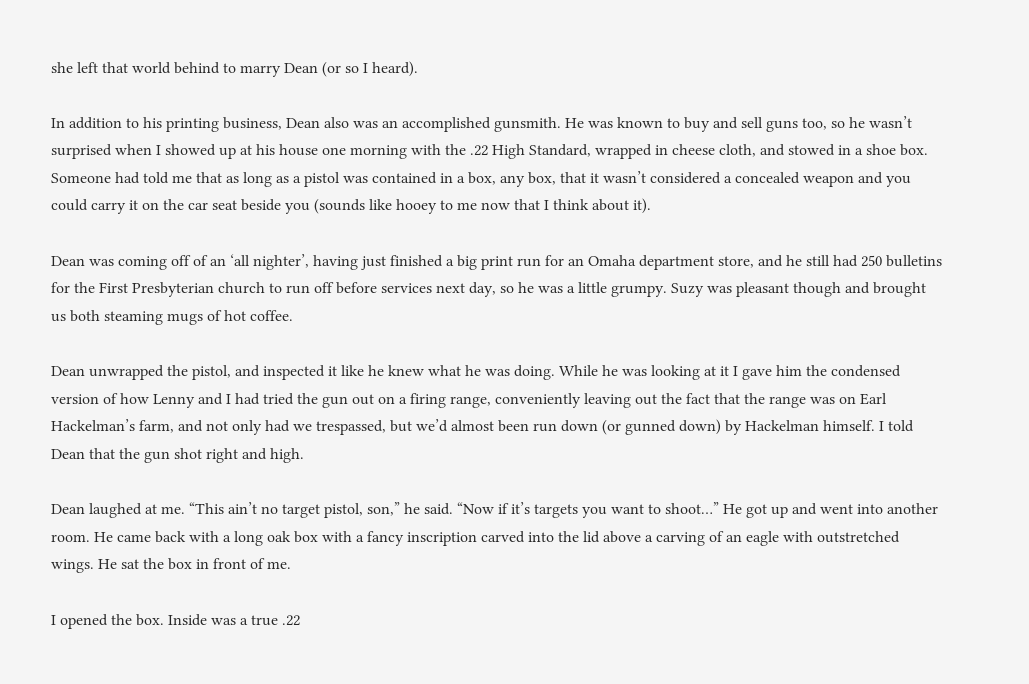she left that world behind to marry Dean (or so I heard).

In addition to his printing business, Dean also was an accomplished gunsmith. He was known to buy and sell guns too, so he wasn’t surprised when I showed up at his house one morning with the .22 High Standard, wrapped in cheese cloth, and stowed in a shoe box. Someone had told me that as long as a pistol was contained in a box, any box, that it wasn’t considered a concealed weapon and you could carry it on the car seat beside you (sounds like hooey to me now that I think about it).

Dean was coming off of an ‘all nighter’, having just finished a big print run for an Omaha department store, and he still had 250 bulletins for the First Presbyterian church to run off before services next day, so he was a little grumpy. Suzy was pleasant though and brought us both steaming mugs of hot coffee.

Dean unwrapped the pistol, and inspected it like he knew what he was doing. While he was looking at it I gave him the condensed version of how Lenny and I had tried the gun out on a firing range, conveniently leaving out the fact that the range was on Earl Hackelman’s farm, and not only had we trespassed, but we’d almost been run down (or gunned down) by Hackelman himself. I told Dean that the gun shot right and high.

Dean laughed at me. “This ain’t no target pistol, son,” he said. “Now if it’s targets you want to shoot…” He got up and went into another room. He came back with a long oak box with a fancy inscription carved into the lid above a carving of an eagle with outstretched wings. He sat the box in front of me.

I opened the box. Inside was a true .22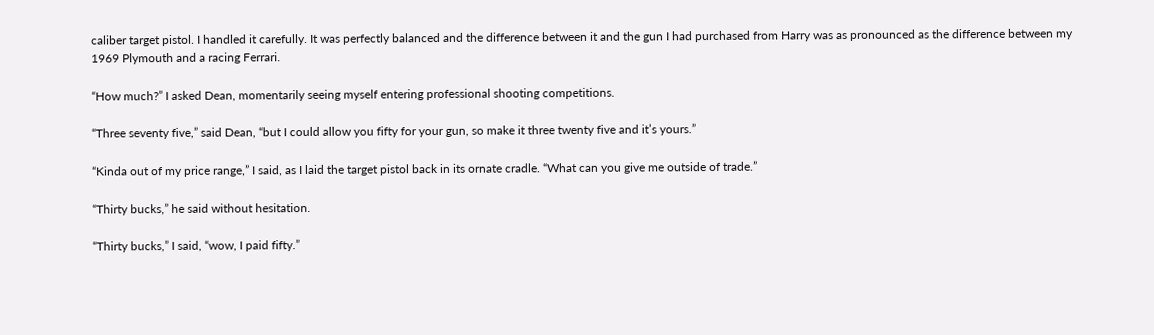caliber target pistol. I handled it carefully. It was perfectly balanced and the difference between it and the gun I had purchased from Harry was as pronounced as the difference between my 1969 Plymouth and a racing Ferrari.

“How much?” I asked Dean, momentarily seeing myself entering professional shooting competitions.

“Three seventy five,” said Dean, “but I could allow you fifty for your gun, so make it three twenty five and it’s yours.”

“Kinda out of my price range,” I said, as I laid the target pistol back in its ornate cradle. “What can you give me outside of trade.”

“Thirty bucks,” he said without hesitation.

“Thirty bucks,” I said, “wow, I paid fifty.”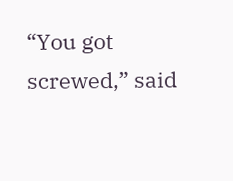“You got screwed,” said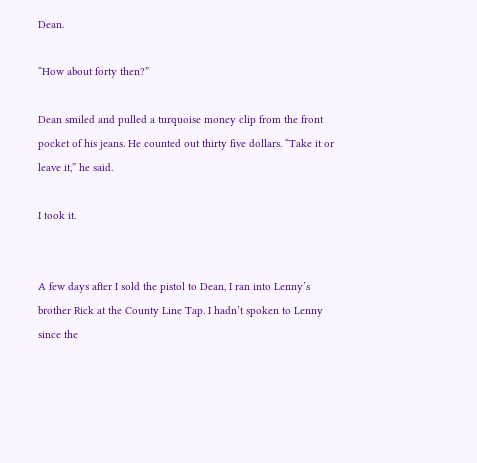Dean.

“How about forty then?”

Dean smiled and pulled a turquoise money clip from the front pocket of his jeans. He counted out thirty five dollars. “Take it or leave it,” he said.

I took it.


A few days after I sold the pistol to Dean, I ran into Lenny’s brother Rick at the County Line Tap. I hadn’t spoken to Lenny since the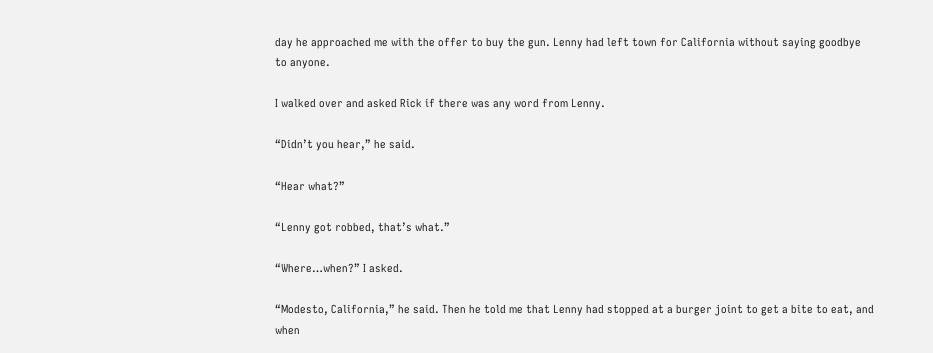day he approached me with the offer to buy the gun. Lenny had left town for California without saying goodbye to anyone.

I walked over and asked Rick if there was any word from Lenny.

“Didn’t you hear,” he said.

“Hear what?”

“Lenny got robbed, that’s what.”

“Where…when?” I asked.

“Modesto, California,” he said. Then he told me that Lenny had stopped at a burger joint to get a bite to eat, and when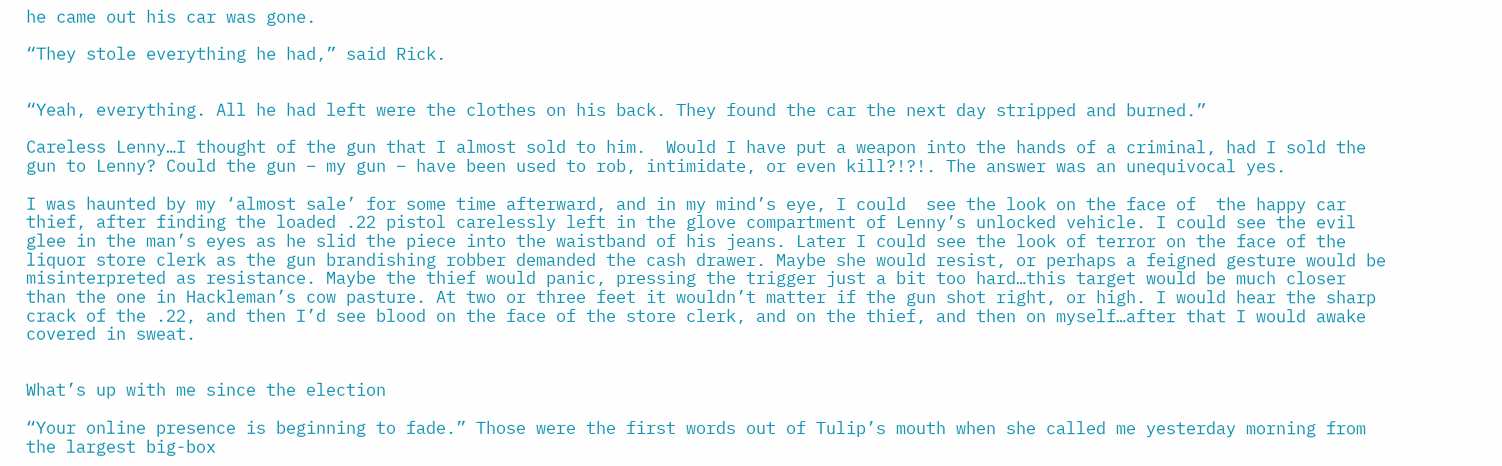he came out his car was gone.

“They stole everything he had,” said Rick.


“Yeah, everything. All he had left were the clothes on his back. They found the car the next day stripped and burned.”

Careless Lenny…I thought of the gun that I almost sold to him.  Would I have put a weapon into the hands of a criminal, had I sold the gun to Lenny? Could the gun – my gun – have been used to rob, intimidate, or even kill?!?!. The answer was an unequivocal yes.

I was haunted by my ‘almost sale’ for some time afterward, and in my mind’s eye, I could  see the look on the face of  the happy car thief, after finding the loaded .22 pistol carelessly left in the glove compartment of Lenny’s unlocked vehicle. I could see the evil glee in the man’s eyes as he slid the piece into the waistband of his jeans. Later I could see the look of terror on the face of the liquor store clerk as the gun brandishing robber demanded the cash drawer. Maybe she would resist, or perhaps a feigned gesture would be misinterpreted as resistance. Maybe the thief would panic, pressing the trigger just a bit too hard…this target would be much closer than the one in Hackleman’s cow pasture. At two or three feet it wouldn’t matter if the gun shot right, or high. I would hear the sharp crack of the .22, and then I’d see blood on the face of the store clerk, and on the thief, and then on myself…after that I would awake covered in sweat.


What’s up with me since the election

“Your online presence is beginning to fade.” Those were the first words out of Tulip’s mouth when she called me yesterday morning from the largest big-box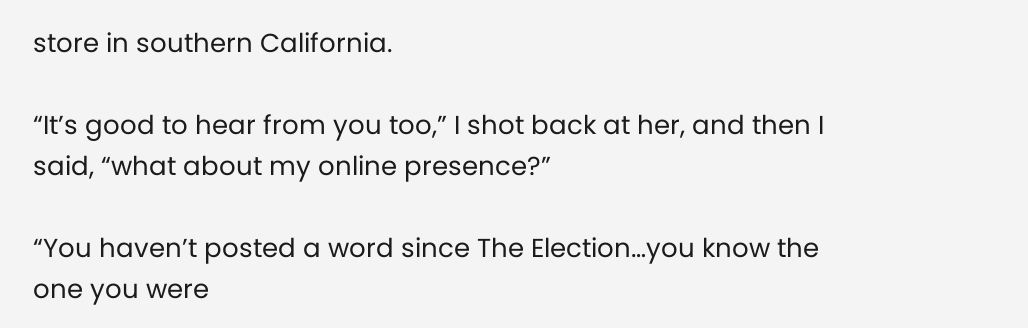store in southern California.

“It’s good to hear from you too,” I shot back at her, and then I said, “what about my online presence?”

“You haven’t posted a word since The Election…you know the one you were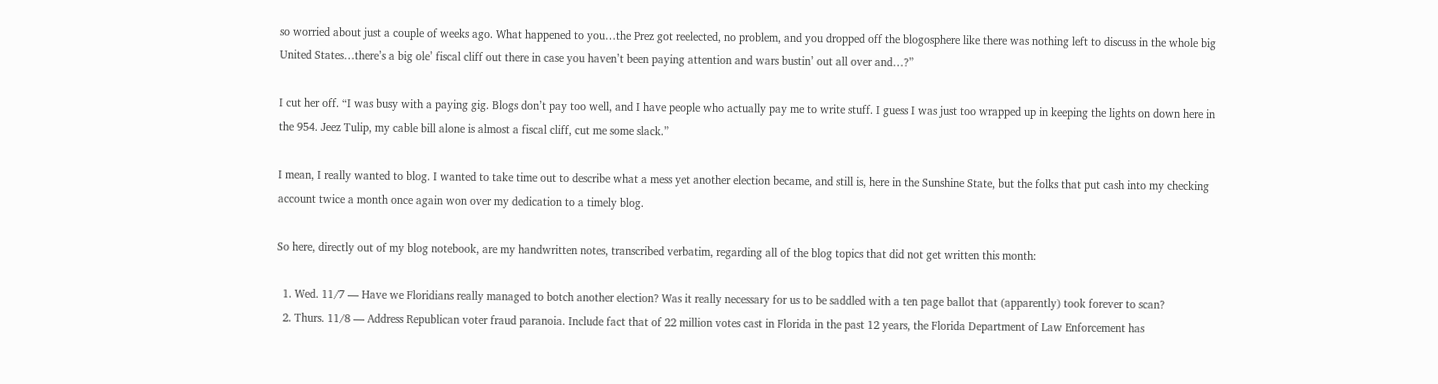so worried about just a couple of weeks ago. What happened to you…the Prez got reelected, no problem, and you dropped off the blogosphere like there was nothing left to discuss in the whole big United States…there’s a big ole’ fiscal cliff out there in case you haven’t been paying attention and wars bustin’ out all over and…?”

I cut her off. “I was busy with a paying gig. Blogs don’t pay too well, and I have people who actually pay me to write stuff. I guess I was just too wrapped up in keeping the lights on down here in the 954. Jeez Tulip, my cable bill alone is almost a fiscal cliff, cut me some slack.”

I mean, I really wanted to blog. I wanted to take time out to describe what a mess yet another election became, and still is, here in the Sunshine State, but the folks that put cash into my checking account twice a month once again won over my dedication to a timely blog.

So here, directly out of my blog notebook, are my handwritten notes, transcribed verbatim, regarding all of the blog topics that did not get written this month:

  1. Wed. 11/7 — Have we Floridians really managed to botch another election? Was it really necessary for us to be saddled with a ten page ballot that (apparently) took forever to scan?
  2. Thurs. 11/8 — Address Republican voter fraud paranoia. Include fact that of 22 million votes cast in Florida in the past 12 years, the Florida Department of Law Enforcement has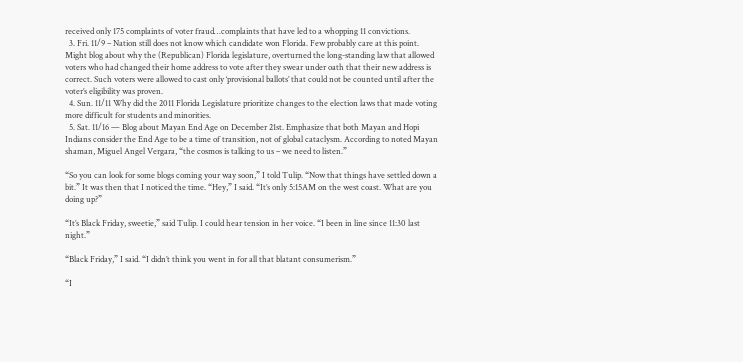received only 175 complaints of voter fraud…complaints that have led to a whopping 11 convictions.
  3. Fri. 11/9 – Nation still does not know which candidate won Florida. Few probably care at this point. Might blog about why the (Republican) Florida legislature, overturned the long-standing law that allowed voters who had changed their home address to vote after they swear under oath that their new address is correct. Such voters were allowed to cast only ‘provisional ballots’ that could not be counted until after the voter’s eligibility was proven.
  4. Sun. 11/11 Why did the 2011 Florida Legislature prioritize changes to the election laws that made voting more difficult for students and minorities.
  5. Sat. 11/16 — Blog about Mayan End Age on December 21st. Emphasize that both Mayan and Hopi Indians consider the End Age to be a time of transition, not of global cataclysm. According to noted Mayan shaman, Miguel Angel Vergara, “the cosmos is talking to us – we need to listen.”

“So you can look for some blogs coming your way soon,” I told Tulip. “Now that things have settled down a bit.” It was then that I noticed the time. “Hey,” I said. “It’s only 5:15AM on the west coast. What are you doing up?”

“It’s Black Friday, sweetie,” said Tulip. I could hear tension in her voice. “I been in line since 11:30 last night.”

“Black Friday,” I said. “I didn’t think you went in for all that blatant consumerism.”

“I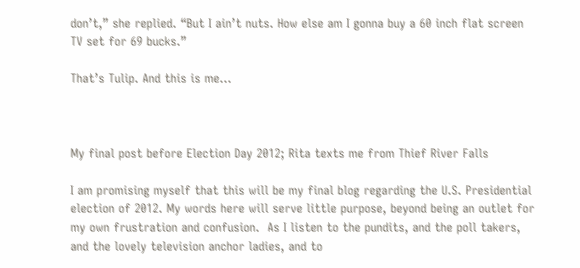don’t,” she replied. “But I ain’t nuts. How else am I gonna buy a 60 inch flat screen  TV set for 69 bucks.”

That’s Tulip. And this is me…



My final post before Election Day 2012; Rita texts me from Thief River Falls

I am promising myself that this will be my final blog regarding the U.S. Presidential election of 2012. My words here will serve little purpose, beyond being an outlet for my own frustration and confusion.  As I listen to the pundits, and the poll takers, and the lovely television anchor ladies, and to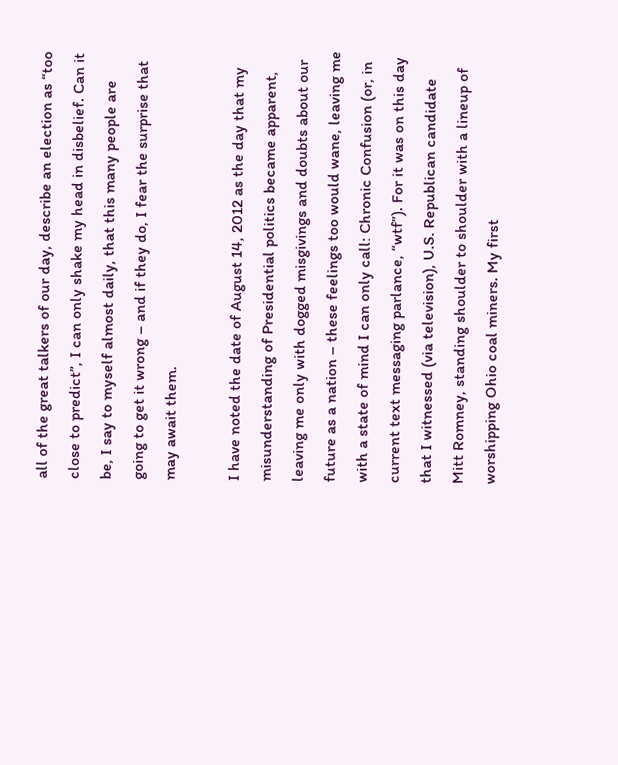all of the great talkers of our day, describe an election as “too close to predict”, I can only shake my head in disbelief. Can it be, I say to myself almost daily, that this many people are going to get it wrong – and if they do, I fear the surprise that may await them.

I have noted the date of August 14, 2012 as the day that my misunderstanding of Presidential politics became apparent, leaving me only with dogged misgivings and doubts about our future as a nation – these feelings too would wane, leaving me with a state of mind I can only call: Chronic Confusion (or, in current text messaging parlance, “wtf”). For it was on this day that I witnessed (via television), U.S. Republican candidate Mitt Romney, standing shoulder to shoulder with a lineup of worshipping Ohio coal miners. My first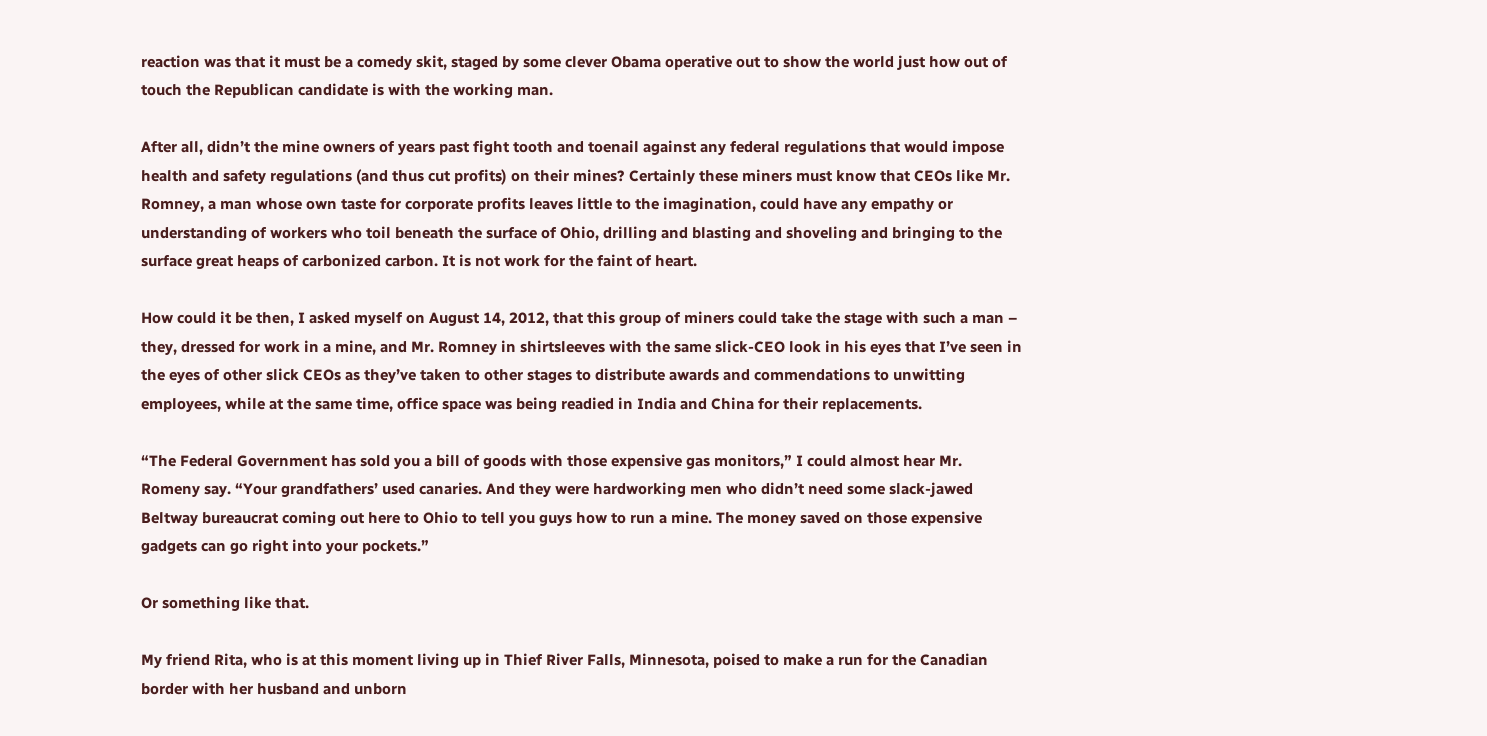reaction was that it must be a comedy skit, staged by some clever Obama operative out to show the world just how out of touch the Republican candidate is with the working man.

After all, didn’t the mine owners of years past fight tooth and toenail against any federal regulations that would impose health and safety regulations (and thus cut profits) on their mines? Certainly these miners must know that CEOs like Mr. Romney, a man whose own taste for corporate profits leaves little to the imagination, could have any empathy or understanding of workers who toil beneath the surface of Ohio, drilling and blasting and shoveling and bringing to the surface great heaps of carbonized carbon. It is not work for the faint of heart.

How could it be then, I asked myself on August 14, 2012, that this group of miners could take the stage with such a man – they, dressed for work in a mine, and Mr. Romney in shirtsleeves with the same slick-CEO look in his eyes that I’ve seen in the eyes of other slick CEOs as they’ve taken to other stages to distribute awards and commendations to unwitting employees, while at the same time, office space was being readied in India and China for their replacements.

“The Federal Government has sold you a bill of goods with those expensive gas monitors,” I could almost hear Mr. Romeny say. “Your grandfathers’ used canaries. And they were hardworking men who didn’t need some slack-jawed Beltway bureaucrat coming out here to Ohio to tell you guys how to run a mine. The money saved on those expensive gadgets can go right into your pockets.”

Or something like that.

My friend Rita, who is at this moment living up in Thief River Falls, Minnesota, poised to make a run for the Canadian border with her husband and unborn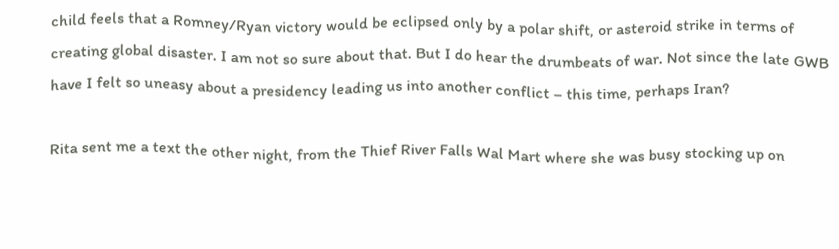child feels that a Romney/Ryan victory would be eclipsed only by a polar shift, or asteroid strike in terms of creating global disaster. I am not so sure about that. But I do hear the drumbeats of war. Not since the late GWB have I felt so uneasy about a presidency leading us into another conflict – this time, perhaps Iran?

Rita sent me a text the other night, from the Thief River Falls Wal Mart where she was busy stocking up on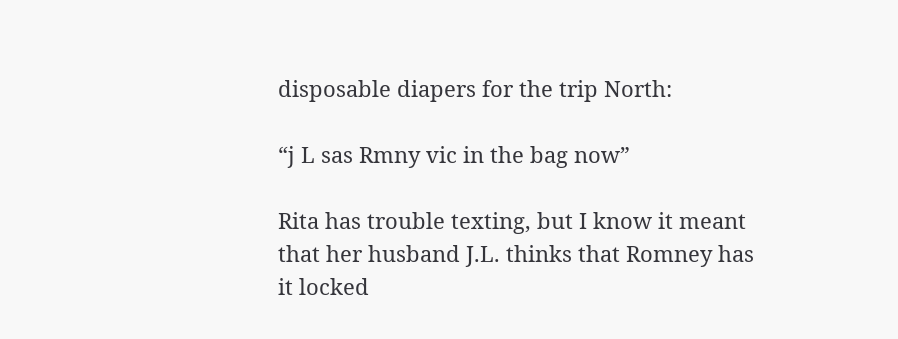disposable diapers for the trip North:

“j L sas Rmny vic in the bag now”

Rita has trouble texting, but I know it meant that her husband J.L. thinks that Romney has it locked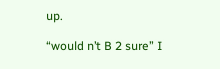up.

“would n’t B 2 sure” I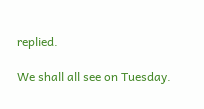replied.

We shall all see on Tuesday.